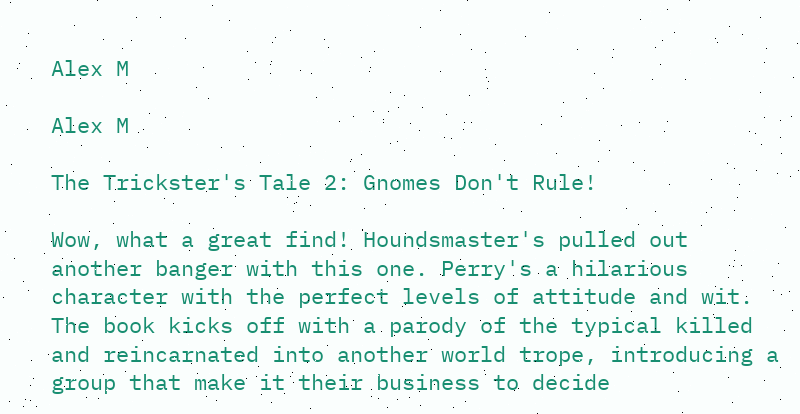Alex M

Alex M

The Trickster's Tale 2: Gnomes Don't Rule!

Wow, what a great find! Houndsmaster's pulled out another banger with this one. Perry's a hilarious character with the perfect levels of attitude and wit. The book kicks off with a parody of the typical killed and reincarnated into another world trope, introducing a group that make it their business to decide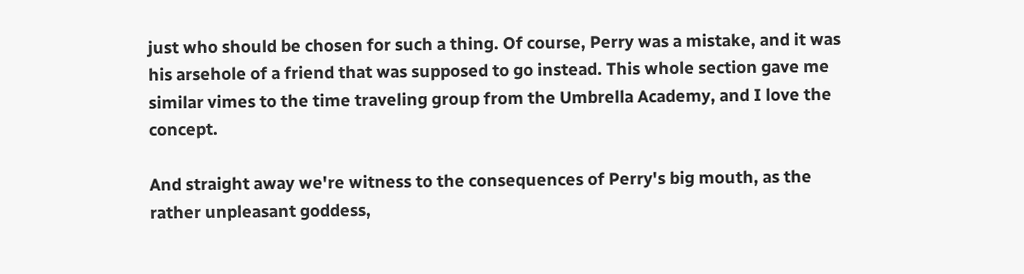just who should be chosen for such a thing. Of course, Perry was a mistake, and it was his arsehole of a friend that was supposed to go instead. This whole section gave me similar vimes to the time traveling group from the Umbrella Academy, and I love the concept.

And straight away we're witness to the consequences of Perry's big mouth, as the rather unpleasant goddess,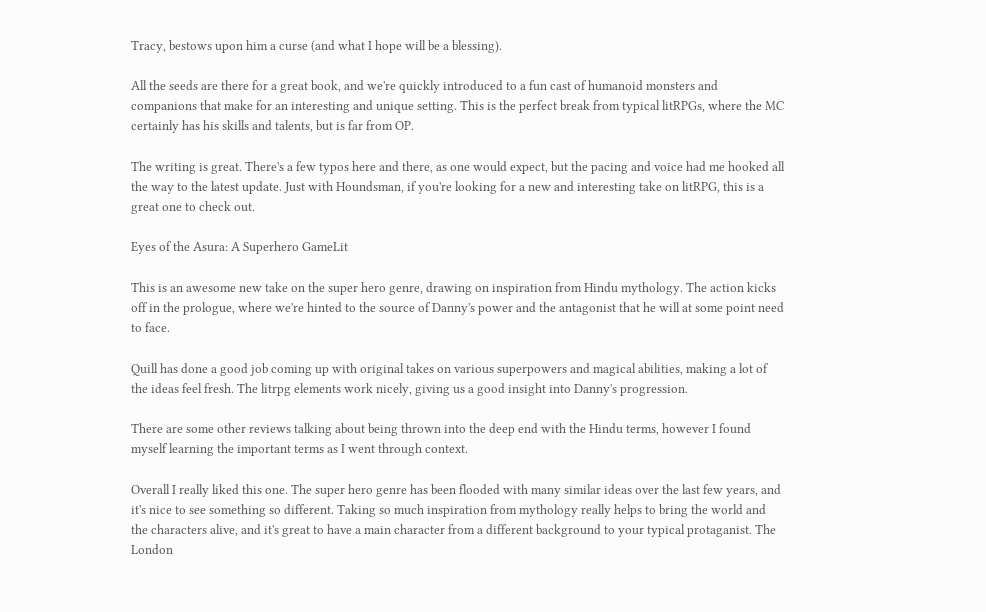Tracy, bestows upon him a curse (and what I hope will be a blessing).

All the seeds are there for a great book, and we're quickly introduced to a fun cast of humanoid monsters and companions that make for an interesting and unique setting. This is the perfect break from typical litRPGs, where the MC certainly has his skills and talents, but is far from OP.

The writing is great. There's a few typos here and there, as one would expect, but the pacing and voice had me hooked all the way to the latest update. Just with Houndsman, if you're looking for a new and interesting take on litRPG, this is a great one to check out.

Eyes of the Asura: A Superhero GameLit

This is an awesome new take on the super hero genre, drawing on inspiration from Hindu mythology. The action kicks off in the prologue, where we're hinted to the source of Danny's power and the antagonist that he will at some point need to face.

Quill has done a good job coming up with original takes on various superpowers and magical abilities, making a lot of the ideas feel fresh. The litrpg elements work nicely, giving us a good insight into Danny's progression.

There are some other reviews talking about being thrown into the deep end with the Hindu terms, however I found myself learning the important terms as I went through context.

Overall I really liked this one. The super hero genre has been flooded with many similar ideas over the last few years, and it's nice to see something so different. Taking so much inspiration from mythology really helps to bring the world and the characters alive, and it's great to have a main character from a different background to your typical protaganist. The London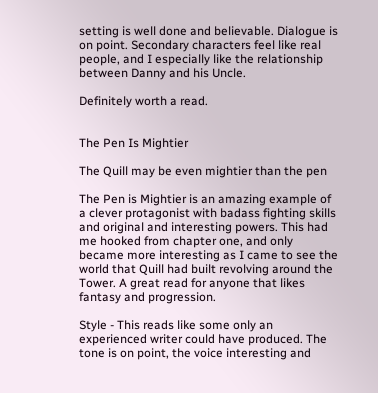setting is well done and believable. Dialogue is on point. Secondary characters feel like real people, and I especially like the relationship between Danny and his Uncle.

Definitely worth a read.


The Pen Is Mightier

The Quill may be even mightier than the pen

The Pen is Mightier is an amazing example of a clever protagonist with badass fighting skills and original and interesting powers. This had me hooked from chapter one, and only became more interesting as I came to see the world that Quill had built revolving around the Tower. A great read for anyone that likes fantasy and progression.

Style - This reads like some only an experienced writer could have produced. The tone is on point, the voice interesting and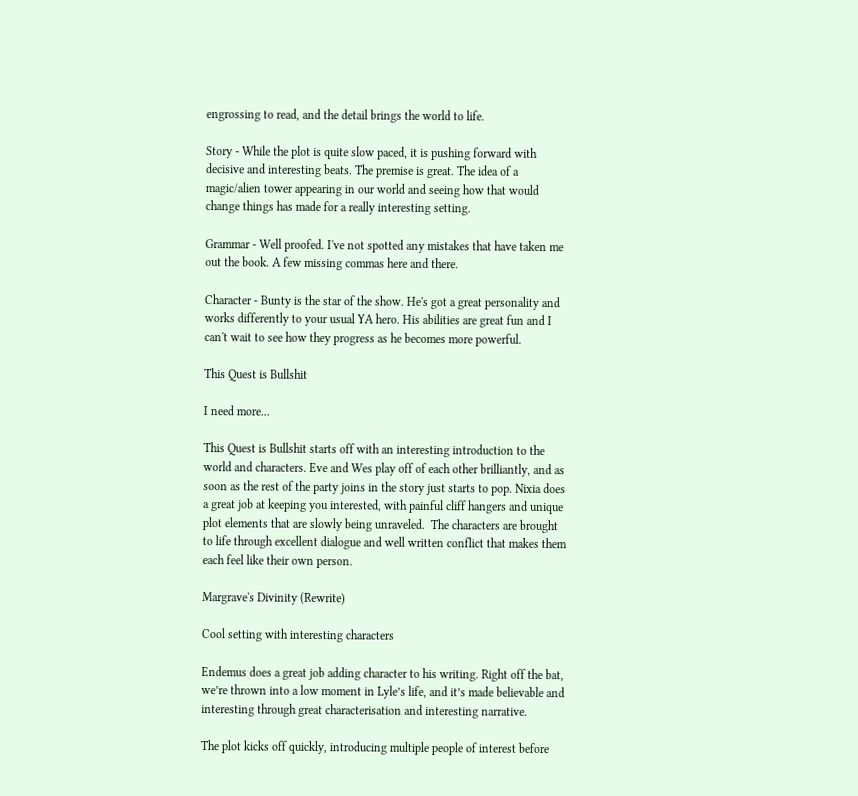engrossing to read, and the detail brings the world to life.

Story - While the plot is quite slow paced, it is pushing forward with decisive and interesting beats. The premise is great. The idea of a magic/alien tower appearing in our world and seeing how that would change things has made for a really interesting setting.

Grammar - Well proofed. I've not spotted any mistakes that have taken me out the book. A few missing commas here and there.

Character - Bunty is the star of the show. He's got a great personality and works differently to your usual YA hero. His abilities are great fun and I can't wait to see how they progress as he becomes more powerful.

This Quest is Bullshit

I need more...

This Quest is Bullshit starts off with an interesting introduction to the world and characters. Eve and Wes play off of each other brilliantly, and as soon as the rest of the party joins in the story just starts to pop. Nixia does a great job at keeping you interested, with painful cliff hangers and unique plot elements that are slowly being unraveled.  The characters are brought to life through excellent dialogue and well written conflict that makes them each feel like their own person.

Margrave's Divinity (Rewrite)

Cool setting with interesting characters

Endemus does a great job adding character to his writing. Right off the bat, we’re thrown into a low moment in Lyle’s life, and it’s made believable and interesting through great characterisation and interesting narrative.

The plot kicks off quickly, introducing multiple people of interest before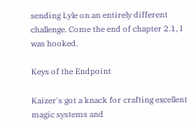sending Lyle on an entirely different challenge. Come the end of chapter 2.1, I was hooked.

Keys of the Endpoint

Kaizer's got a knack for crafting excellent magic systems and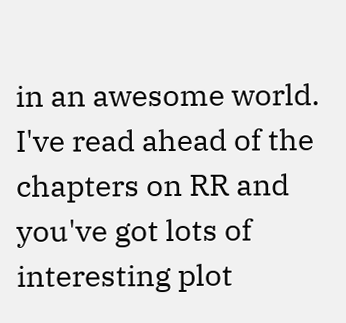in an awesome world. I've read ahead of the chapters on RR and you've got lots of interesting plot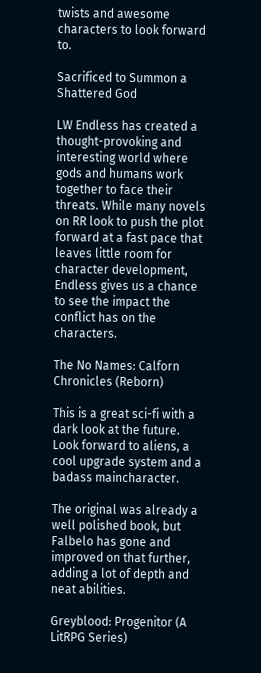twists and awesome characters to look forward to.

Sacrificed to Summon a Shattered God

LW Endless has created a thought-provoking and interesting world where gods and humans work together to face their threats. While many novels on RR look to push the plot forward at a fast pace that leaves little room for character development, Endless gives us a chance to see the impact the conflict has on the characters.

The No Names: Calforn Chronicles (Reborn)

This is a great sci-fi with a dark look at the future. Look forward to aliens, a cool upgrade system and a badass maincharacter.

The original was already a well polished book, but Falbelo has gone and improved on that further, adding a lot of depth and neat abilities.

Greyblood: Progenitor (A LitRPG Series)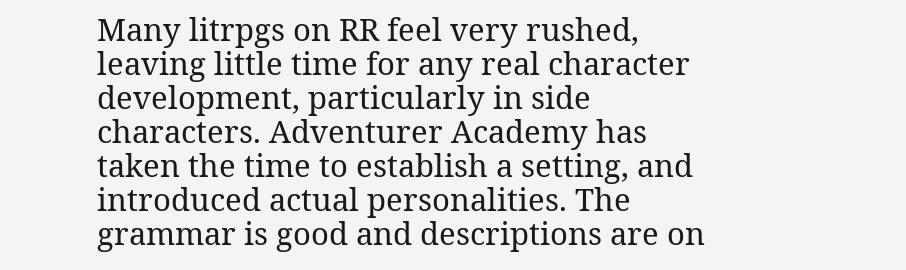Many litrpgs on RR feel very rushed, leaving little time for any real character development, particularly in side characters. Adventurer Academy has taken the time to establish a setting, and introduced actual personalities. The grammar is good and descriptions are on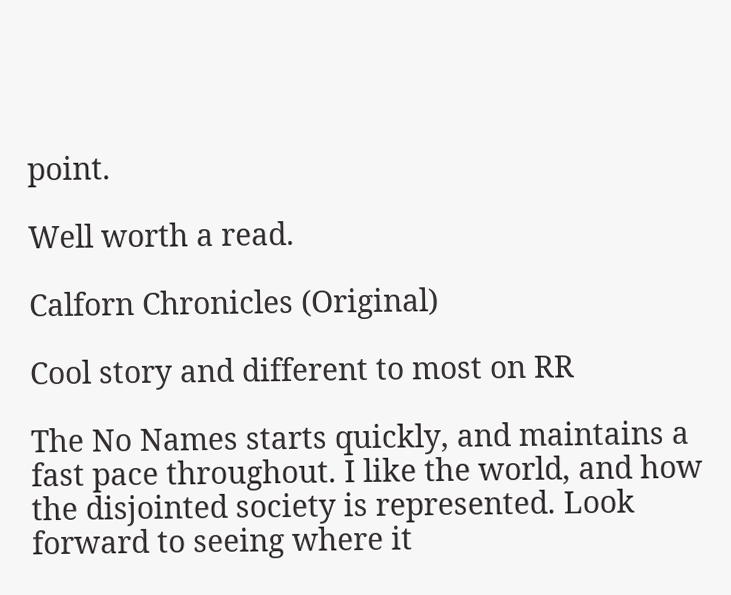point.

Well worth a read.

Calforn Chronicles (Original)

Cool story and different to most on RR

The No Names starts quickly, and maintains a fast pace throughout. I like the world, and how the disjointed society is represented. Look forward to seeing where it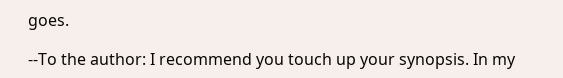goes.

--To the author: I recommend you touch up your synopsis. In my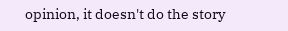opinion, it doesn't do the story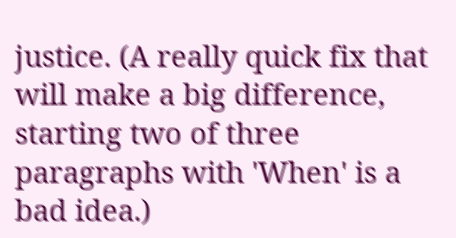justice. (A really quick fix that will make a big difference, starting two of three paragraphs with 'When' is a bad idea.)